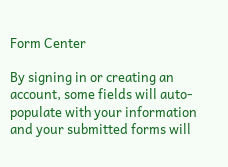Form Center

By signing in or creating an account, some fields will auto-populate with your information and your submitted forms will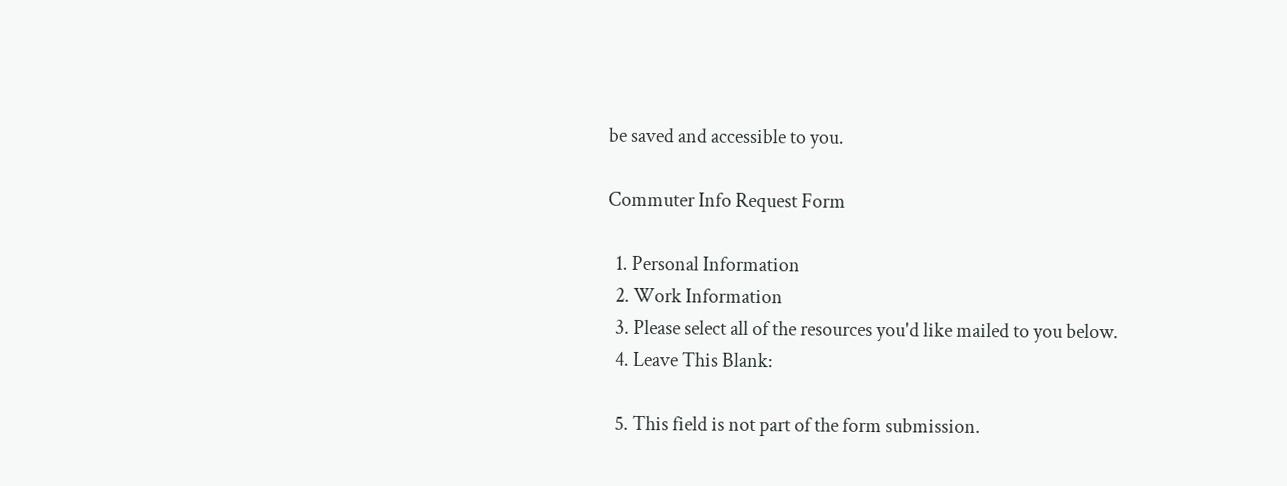be saved and accessible to you.

Commuter Info Request Form

  1. Personal Information
  2. Work Information
  3. Please select all of the resources you'd like mailed to you below.
  4. Leave This Blank:

  5. This field is not part of the form submission.